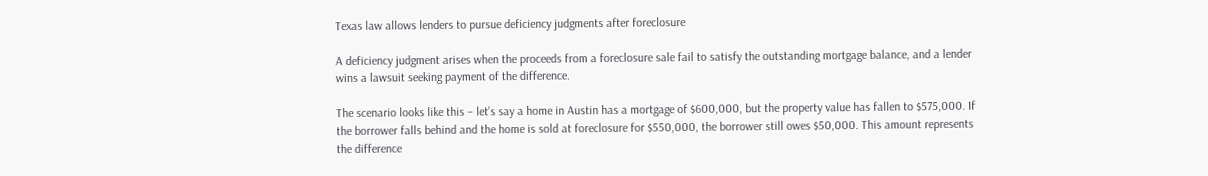Texas law allows lenders to pursue deficiency judgments after foreclosure

A deficiency judgment arises when the proceeds from a foreclosure sale fail to satisfy the outstanding mortgage balance, and a lender wins a lawsuit seeking payment of the difference.

The scenario looks like this – let’s say a home in Austin has a mortgage of $600,000, but the property value has fallen to $575,000. If the borrower falls behind and the home is sold at foreclosure for $550,000, the borrower still owes $50,000. This amount represents the difference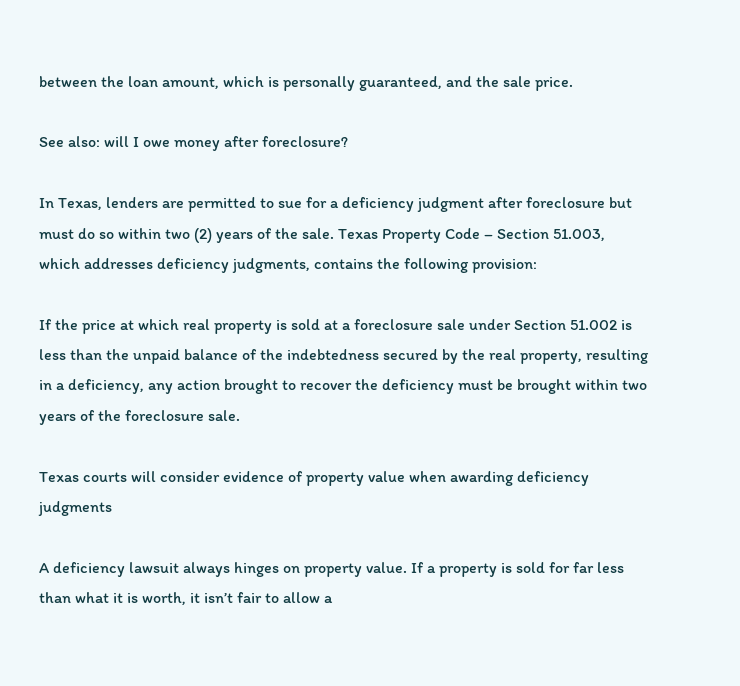between the loan amount, which is personally guaranteed, and the sale price.

See also: will I owe money after foreclosure?

In Texas, lenders are permitted to sue for a deficiency judgment after foreclosure but must do so within two (2) years of the sale. Texas Property Code – Section 51.003, which addresses deficiency judgments, contains the following provision:

If the price at which real property is sold at a foreclosure sale under Section 51.002 is less than the unpaid balance of the indebtedness secured by the real property, resulting in a deficiency, any action brought to recover the deficiency must be brought within two years of the foreclosure sale.

Texas courts will consider evidence of property value when awarding deficiency judgments

A deficiency lawsuit always hinges on property value. If a property is sold for far less than what it is worth, it isn’t fair to allow a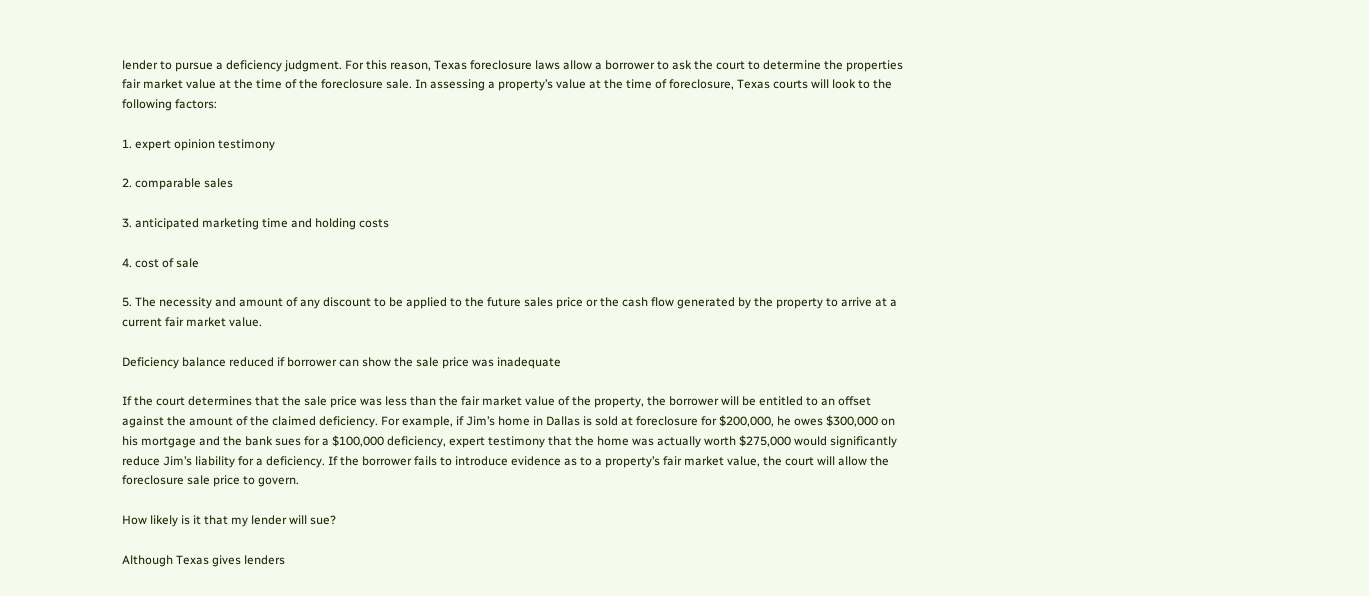lender to pursue a deficiency judgment. For this reason, Texas foreclosure laws allow a borrower to ask the court to determine the properties fair market value at the time of the foreclosure sale. In assessing a property’s value at the time of foreclosure, Texas courts will look to the following factors:

1. expert opinion testimony

2. comparable sales

3. anticipated marketing time and holding costs

4. cost of sale

5. The necessity and amount of any discount to be applied to the future sales price or the cash flow generated by the property to arrive at a current fair market value.

Deficiency balance reduced if borrower can show the sale price was inadequate

If the court determines that the sale price was less than the fair market value of the property, the borrower will be entitled to an offset against the amount of the claimed deficiency. For example, if Jim’s home in Dallas is sold at foreclosure for $200,000, he owes $300,000 on his mortgage and the bank sues for a $100,000 deficiency, expert testimony that the home was actually worth $275,000 would significantly reduce Jim’s liability for a deficiency. If the borrower fails to introduce evidence as to a property’s fair market value, the court will allow the foreclosure sale price to govern.

How likely is it that my lender will sue?

Although Texas gives lenders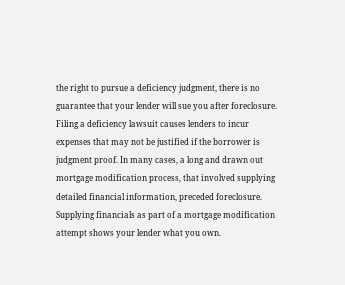the right to pursue a deficiency judgment, there is no guarantee that your lender will sue you after foreclosure. Filing a deficiency lawsuit causes lenders to incur expenses that may not be justified if the borrower is judgment proof. In many cases, a long and drawn out mortgage modification process, that involved supplying detailed financial information, preceded foreclosure. Supplying financials as part of a mortgage modification attempt shows your lender what you own.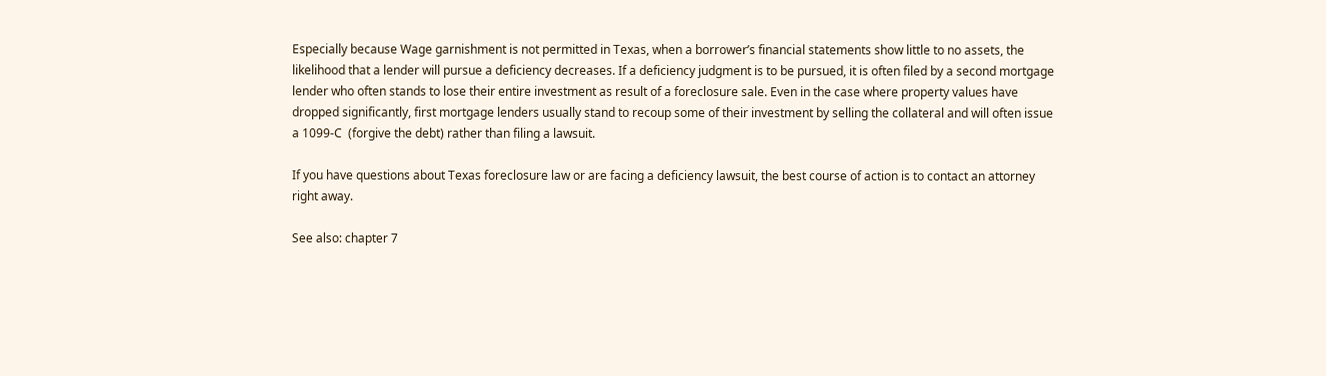Especially because Wage garnishment is not permitted in Texas, when a borrower’s financial statements show little to no assets, the likelihood that a lender will pursue a deficiency decreases. If a deficiency judgment is to be pursued, it is often filed by a second mortgage lender who often stands to lose their entire investment as result of a foreclosure sale. Even in the case where property values have dropped significantly, first mortgage lenders usually stand to recoup some of their investment by selling the collateral and will often issue a 1099-C  (forgive the debt) rather than filing a lawsuit.

If you have questions about Texas foreclosure law or are facing a deficiency lawsuit, the best course of action is to contact an attorney right away.

See also: chapter 7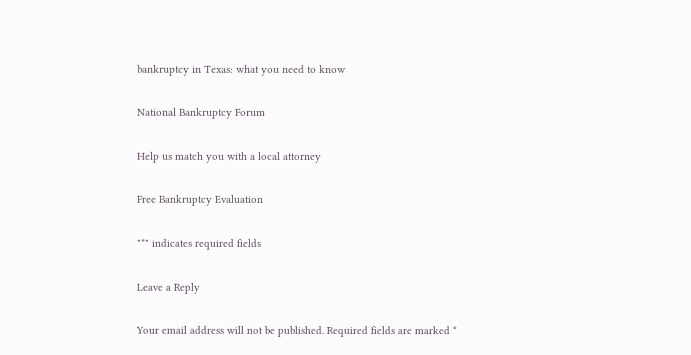bankruptcy in Texas: what you need to know

National Bankruptcy Forum

Help us match you with a local attorney

Free Bankruptcy Evaluation

"*" indicates required fields

Leave a Reply

Your email address will not be published. Required fields are marked *